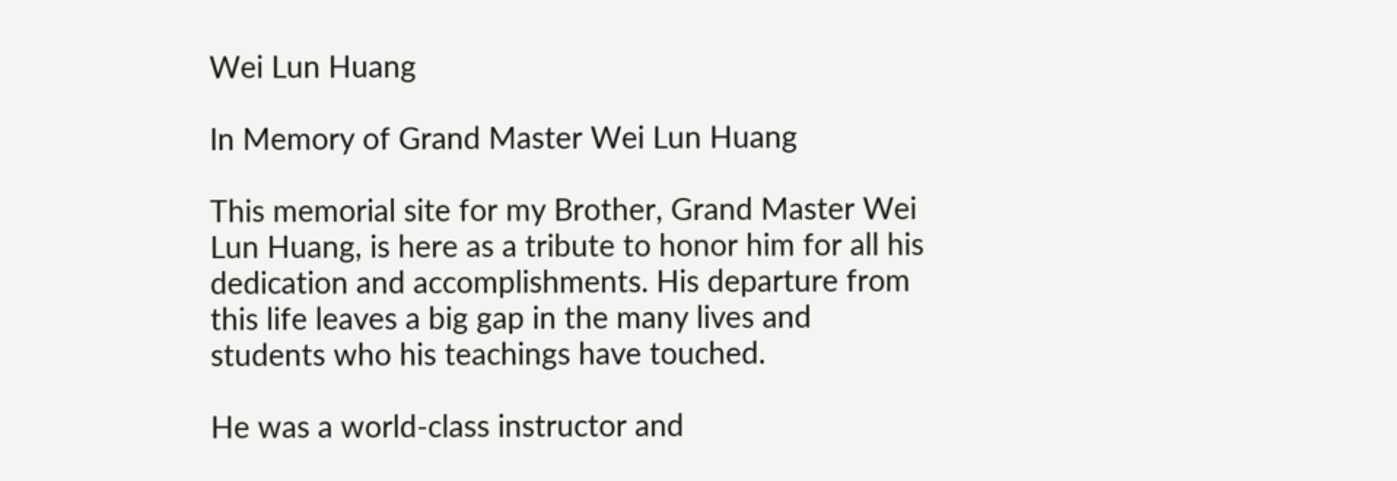Wei Lun Huang

In Memory of Grand Master Wei Lun Huang

This memorial site for my Brother, Grand Master Wei Lun Huang, is here as a tribute to honor him for all his dedication and accomplishments. His departure from this life leaves a big gap in the many lives and students who his teachings have touched.

He was a world-class instructor and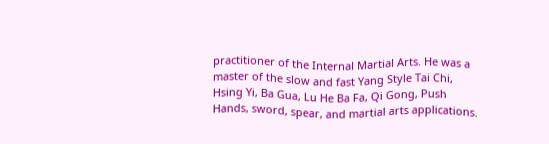practitioner of the Internal Martial Arts. He was a master of the slow and fast Yang Style Tai Chi, Hsing Yi, Ba Gua, Lu He Ba Fa, Qi Gong, Push Hands, sword, spear, and martial arts applications.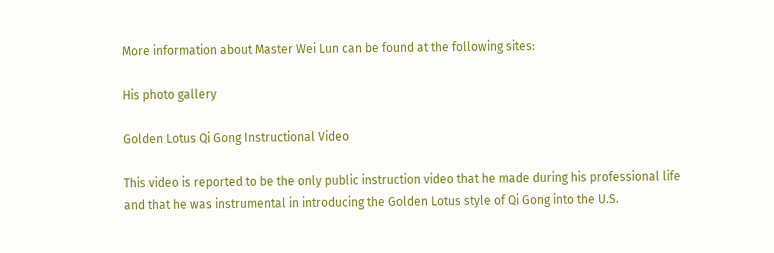More information about Master Wei Lun can be found at the following sites:

His photo gallery

Golden Lotus Qi Gong Instructional Video

This video is reported to be the only public instruction video that he made during his professional life and that he was instrumental in introducing the Golden Lotus style of Qi Gong into the U.S.